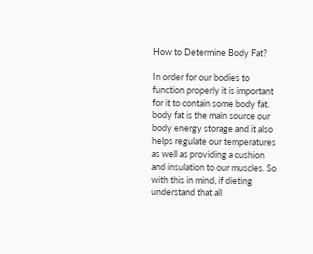How to Determine Body Fat?

In order for our bodies to function properly it is important for it to contain some body fat. body fat is the main source our body energy storage and it also helps regulate our temperatures as well as providing a cushion and insulation to our muscles. So with this in mind, if dieting understand that all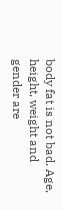body fat is not bad. Age, height, weight and gender are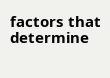factors that determine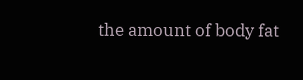the amount of body fat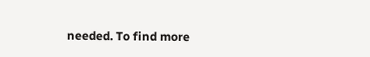needed. To find more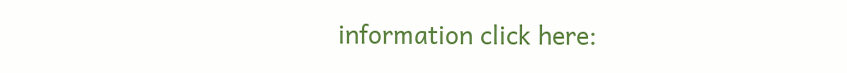information click here: